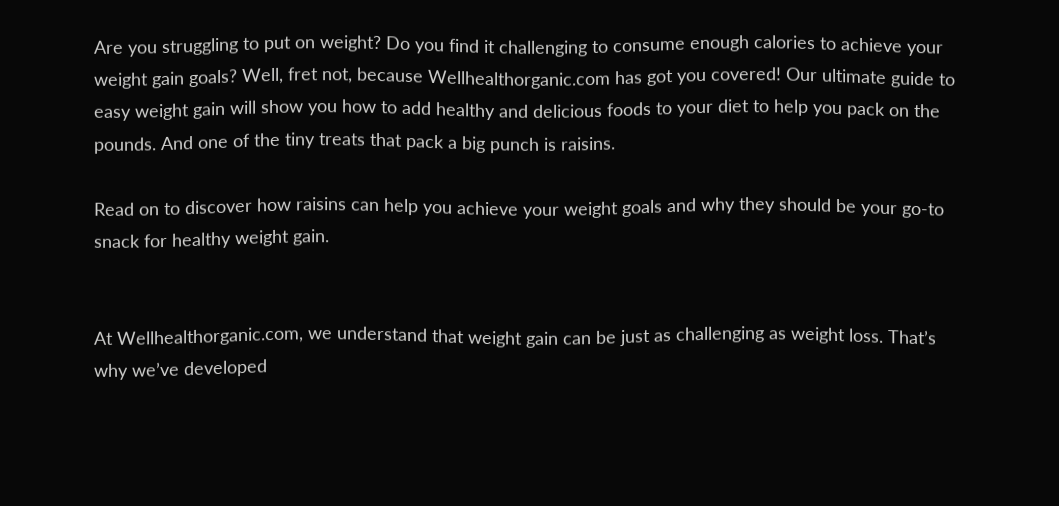Are you struggling to put on weight? Do you find it challenging to consume enough calories to achieve your weight gain goals? Well, fret not, because Wellhealthorganic.com has got you covered! Our ultimate guide to easy weight gain will show you how to add healthy and delicious foods to your diet to help you pack on the pounds. And one of the tiny treats that pack a big punch is raisins.

Read on to discover how raisins can help you achieve your weight goals and why they should be your go-to snack for healthy weight gain.


At Wellhealthorganic.com, we understand that weight gain can be just as challenging as weight loss. That’s why we’ve developed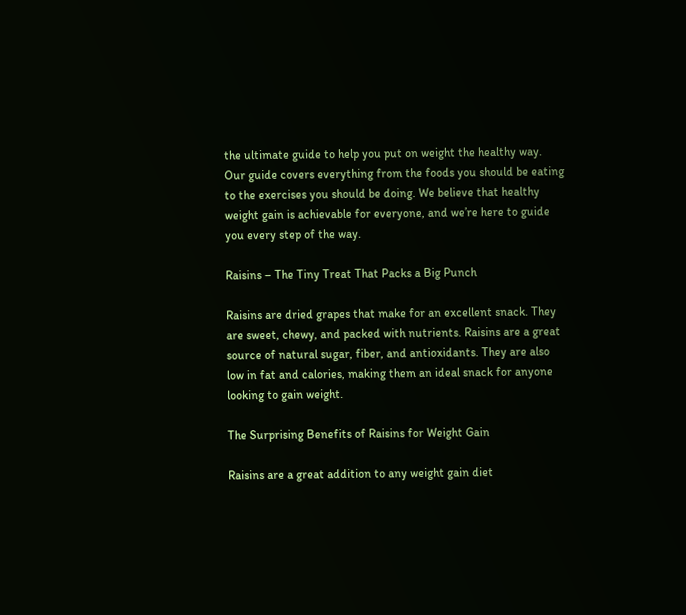the ultimate guide to help you put on weight the healthy way. Our guide covers everything from the foods you should be eating to the exercises you should be doing. We believe that healthy weight gain is achievable for everyone, and we’re here to guide you every step of the way.

Raisins – The Tiny Treat That Packs a Big Punch

Raisins are dried grapes that make for an excellent snack. They are sweet, chewy, and packed with nutrients. Raisins are a great source of natural sugar, fiber, and antioxidants. They are also low in fat and calories, making them an ideal snack for anyone looking to gain weight.

The Surprising Benefits of Raisins for Weight Gain

Raisins are a great addition to any weight gain diet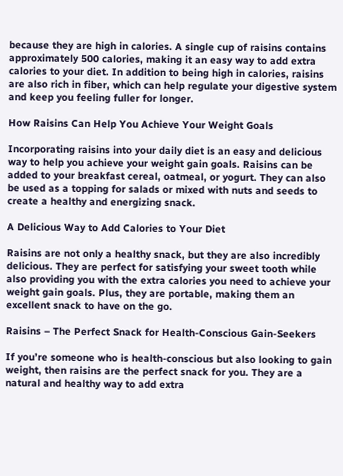because they are high in calories. A single cup of raisins contains approximately 500 calories, making it an easy way to add extra calories to your diet. In addition to being high in calories, raisins are also rich in fiber, which can help regulate your digestive system and keep you feeling fuller for longer.

How Raisins Can Help You Achieve Your Weight Goals

Incorporating raisins into your daily diet is an easy and delicious way to help you achieve your weight gain goals. Raisins can be added to your breakfast cereal, oatmeal, or yogurt. They can also be used as a topping for salads or mixed with nuts and seeds to create a healthy and energizing snack.

A Delicious Way to Add Calories to Your Diet

Raisins are not only a healthy snack, but they are also incredibly delicious. They are perfect for satisfying your sweet tooth while also providing you with the extra calories you need to achieve your weight gain goals. Plus, they are portable, making them an excellent snack to have on the go.

Raisins – The Perfect Snack for Health-Conscious Gain-Seekers

If you’re someone who is health-conscious but also looking to gain weight, then raisins are the perfect snack for you. They are a natural and healthy way to add extra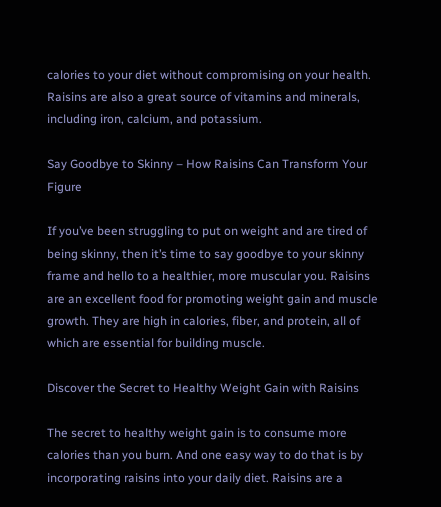calories to your diet without compromising on your health. Raisins are also a great source of vitamins and minerals, including iron, calcium, and potassium.

Say Goodbye to Skinny – How Raisins Can Transform Your Figure

If you’ve been struggling to put on weight and are tired of being skinny, then it’s time to say goodbye to your skinny frame and hello to a healthier, more muscular you. Raisins are an excellent food for promoting weight gain and muscle growth. They are high in calories, fiber, and protein, all of which are essential for building muscle.

Discover the Secret to Healthy Weight Gain with Raisins

The secret to healthy weight gain is to consume more calories than you burn. And one easy way to do that is by incorporating raisins into your daily diet. Raisins are a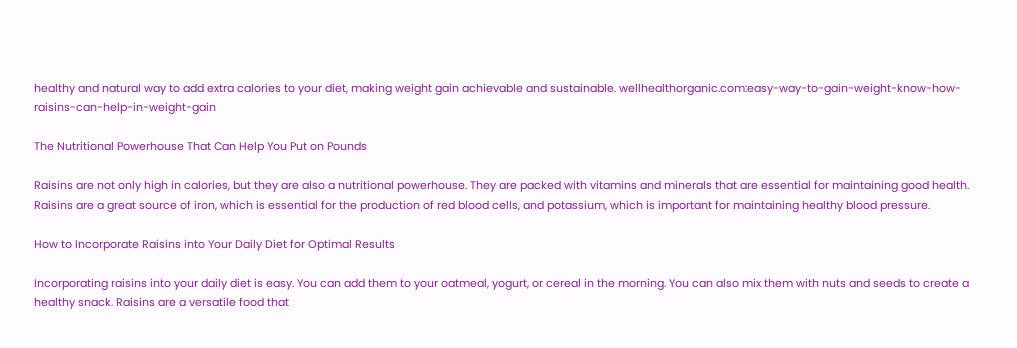healthy and natural way to add extra calories to your diet, making weight gain achievable and sustainable. wellhealthorganic.com:easy-way-to-gain-weight-know-how-raisins-can-help-in-weight-gain

The Nutritional Powerhouse That Can Help You Put on Pounds

Raisins are not only high in calories, but they are also a nutritional powerhouse. They are packed with vitamins and minerals that are essential for maintaining good health. Raisins are a great source of iron, which is essential for the production of red blood cells, and potassium, which is important for maintaining healthy blood pressure.

How to Incorporate Raisins into Your Daily Diet for Optimal Results

Incorporating raisins into your daily diet is easy. You can add them to your oatmeal, yogurt, or cereal in the morning. You can also mix them with nuts and seeds to create a healthy snack. Raisins are a versatile food that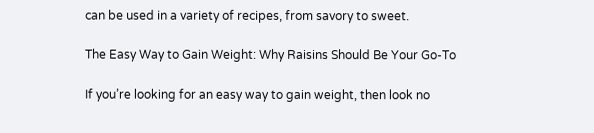can be used in a variety of recipes, from savory to sweet.

The Easy Way to Gain Weight: Why Raisins Should Be Your Go-To

If you’re looking for an easy way to gain weight, then look no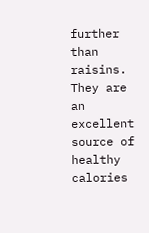further than raisins. They are an excellent source of healthy calories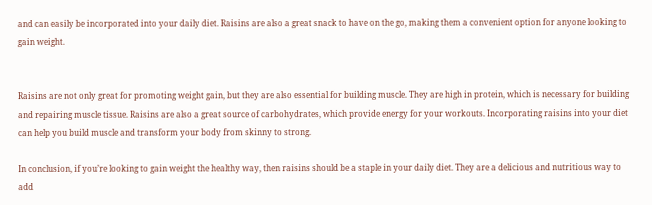and can easily be incorporated into your daily diet. Raisins are also a great snack to have on the go, making them a convenient option for anyone looking to gain weight.


Raisins are not only great for promoting weight gain, but they are also essential for building muscle. They are high in protein, which is necessary for building and repairing muscle tissue. Raisins are also a great source of carbohydrates, which provide energy for your workouts. Incorporating raisins into your diet can help you build muscle and transform your body from skinny to strong.

In conclusion, if you’re looking to gain weight the healthy way, then raisins should be a staple in your daily diet. They are a delicious and nutritious way to add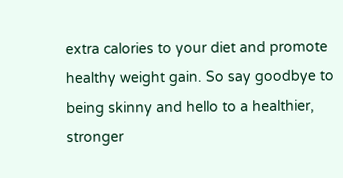extra calories to your diet and promote healthy weight gain. So say goodbye to being skinny and hello to a healthier, stronger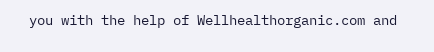you with the help of Wellhealthorganic.com and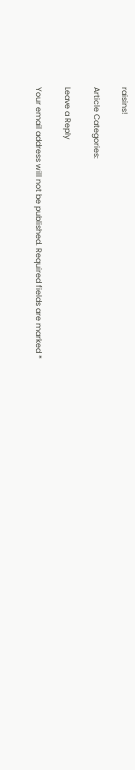raisins!

Article Categories:

Leave a Reply

Your email address will not be published. Required fields are marked *